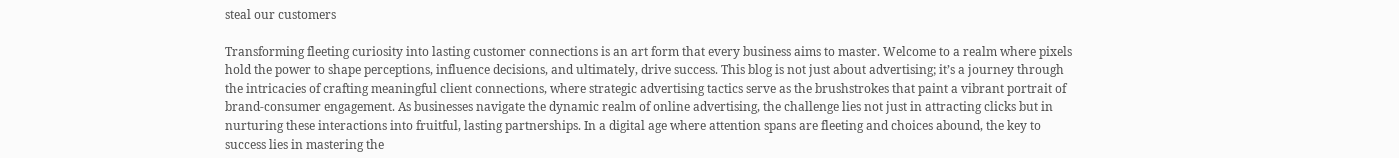steal our customers

Transforming fleeting curiosity into lasting customer connections is an art form that every business aims to master. Welcome to a realm where pixels hold the power to shape perceptions, influence decisions, and ultimately, drive success. This blog is not just about advertising; it’s a journey through the intricacies of crafting meaningful client connections, where strategic advertising tactics serve as the brushstrokes that paint a vibrant portrait of brand-consumer engagement. As businesses navigate the dynamic realm of online advertising, the challenge lies not just in attracting clicks but in nurturing these interactions into fruitful, lasting partnerships. In a digital age where attention spans are fleeting and choices abound, the key to success lies in mastering the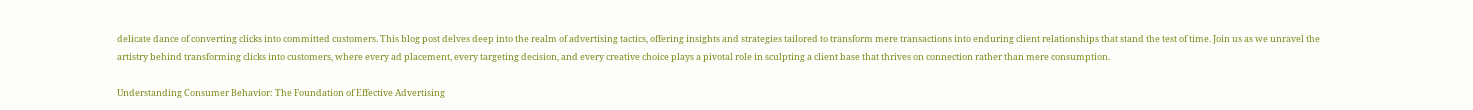delicate dance of converting clicks into committed customers. This blog post delves deep into the realm of advertising tactics, offering insights and strategies tailored to transform mere transactions into enduring client relationships that stand the test of time. Join us as we unravel the artistry behind transforming clicks into customers, where every ad placement, every targeting decision, and every creative choice plays a pivotal role in sculpting a client base that thrives on connection rather than mere consumption.

Understanding Consumer Behavior: The Foundation of Effective Advertising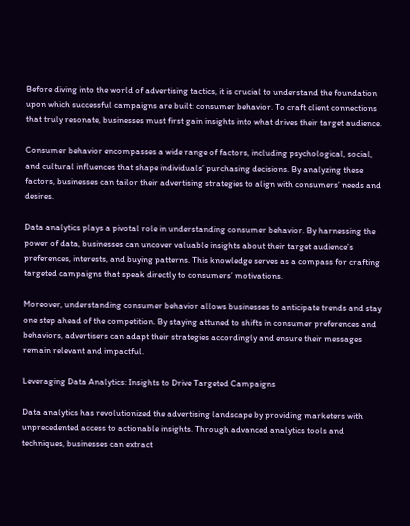Before diving into the world of advertising tactics, it is crucial to understand the foundation upon which successful campaigns are built: consumer behavior. To craft client connections that truly resonate, businesses must first gain insights into what drives their target audience.

Consumer behavior encompasses a wide range of factors, including psychological, social, and cultural influences that shape individuals’ purchasing decisions. By analyzing these factors, businesses can tailor their advertising strategies to align with consumers’ needs and desires.

Data analytics plays a pivotal role in understanding consumer behavior. By harnessing the power of data, businesses can uncover valuable insights about their target audience’s preferences, interests, and buying patterns. This knowledge serves as a compass for crafting targeted campaigns that speak directly to consumers’ motivations.

Moreover, understanding consumer behavior allows businesses to anticipate trends and stay one step ahead of the competition. By staying attuned to shifts in consumer preferences and behaviors, advertisers can adapt their strategies accordingly and ensure their messages remain relevant and impactful.

Leveraging Data Analytics: Insights to Drive Targeted Campaigns

Data analytics has revolutionized the advertising landscape by providing marketers with unprecedented access to actionable insights. Through advanced analytics tools and techniques, businesses can extract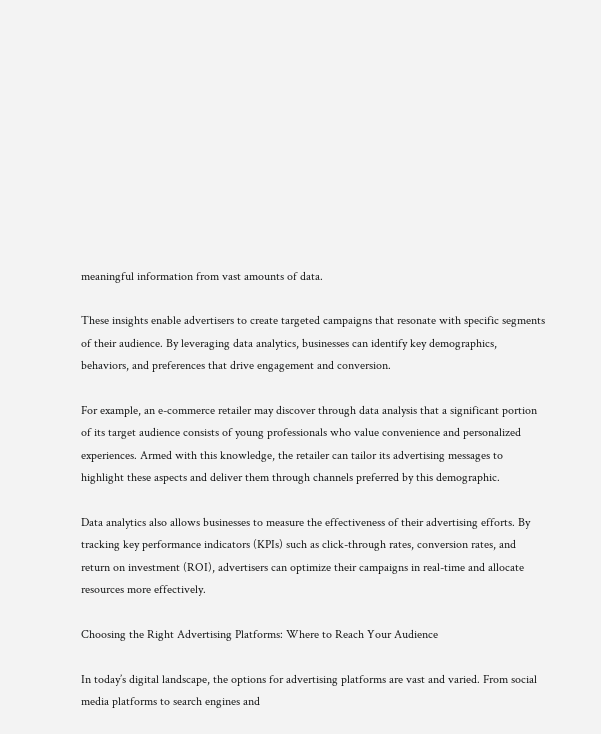meaningful information from vast amounts of data.

These insights enable advertisers to create targeted campaigns that resonate with specific segments of their audience. By leveraging data analytics, businesses can identify key demographics, behaviors, and preferences that drive engagement and conversion.

For example, an e-commerce retailer may discover through data analysis that a significant portion of its target audience consists of young professionals who value convenience and personalized experiences. Armed with this knowledge, the retailer can tailor its advertising messages to highlight these aspects and deliver them through channels preferred by this demographic.

Data analytics also allows businesses to measure the effectiveness of their advertising efforts. By tracking key performance indicators (KPIs) such as click-through rates, conversion rates, and return on investment (ROI), advertisers can optimize their campaigns in real-time and allocate resources more effectively.

Choosing the Right Advertising Platforms: Where to Reach Your Audience

In today’s digital landscape, the options for advertising platforms are vast and varied. From social media platforms to search engines and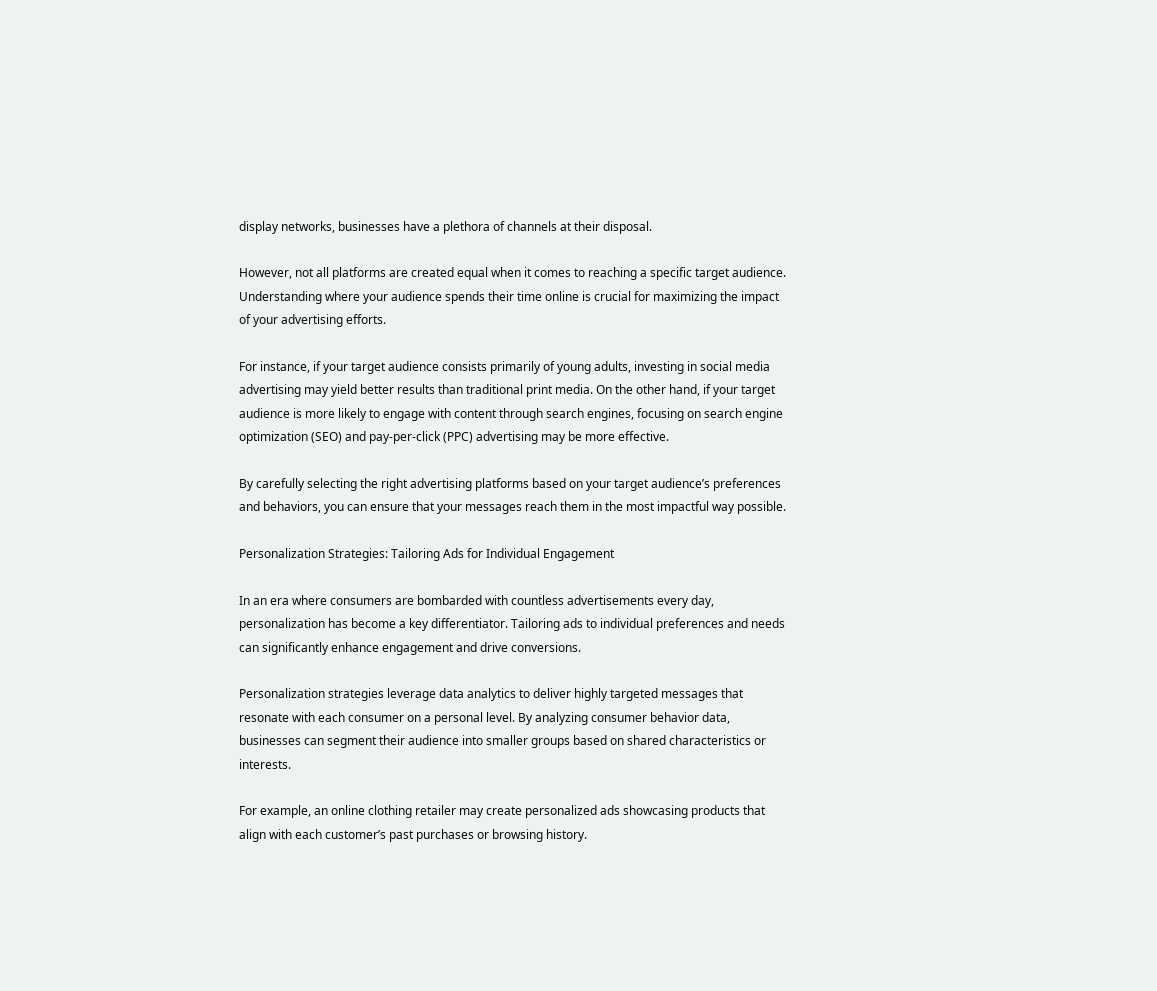display networks, businesses have a plethora of channels at their disposal.

However, not all platforms are created equal when it comes to reaching a specific target audience. Understanding where your audience spends their time online is crucial for maximizing the impact of your advertising efforts.

For instance, if your target audience consists primarily of young adults, investing in social media advertising may yield better results than traditional print media. On the other hand, if your target audience is more likely to engage with content through search engines, focusing on search engine optimization (SEO) and pay-per-click (PPC) advertising may be more effective.

By carefully selecting the right advertising platforms based on your target audience’s preferences and behaviors, you can ensure that your messages reach them in the most impactful way possible.

Personalization Strategies: Tailoring Ads for Individual Engagement

In an era where consumers are bombarded with countless advertisements every day, personalization has become a key differentiator. Tailoring ads to individual preferences and needs can significantly enhance engagement and drive conversions.

Personalization strategies leverage data analytics to deliver highly targeted messages that resonate with each consumer on a personal level. By analyzing consumer behavior data, businesses can segment their audience into smaller groups based on shared characteristics or interests.

For example, an online clothing retailer may create personalized ads showcasing products that align with each customer’s past purchases or browsing history.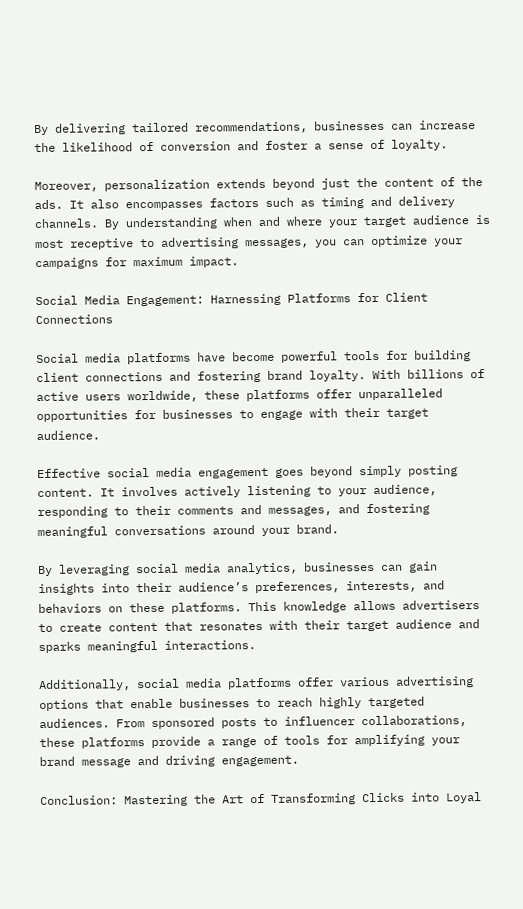By delivering tailored recommendations, businesses can increase the likelihood of conversion and foster a sense of loyalty.

Moreover, personalization extends beyond just the content of the ads. It also encompasses factors such as timing and delivery channels. By understanding when and where your target audience is most receptive to advertising messages, you can optimize your campaigns for maximum impact.

Social Media Engagement: Harnessing Platforms for Client Connections

Social media platforms have become powerful tools for building client connections and fostering brand loyalty. With billions of active users worldwide, these platforms offer unparalleled opportunities for businesses to engage with their target audience.

Effective social media engagement goes beyond simply posting content. It involves actively listening to your audience, responding to their comments and messages, and fostering meaningful conversations around your brand.

By leveraging social media analytics, businesses can gain insights into their audience’s preferences, interests, and behaviors on these platforms. This knowledge allows advertisers to create content that resonates with their target audience and sparks meaningful interactions.

Additionally, social media platforms offer various advertising options that enable businesses to reach highly targeted audiences. From sponsored posts to influencer collaborations, these platforms provide a range of tools for amplifying your brand message and driving engagement.

Conclusion: Mastering the Art of Transforming Clicks into Loyal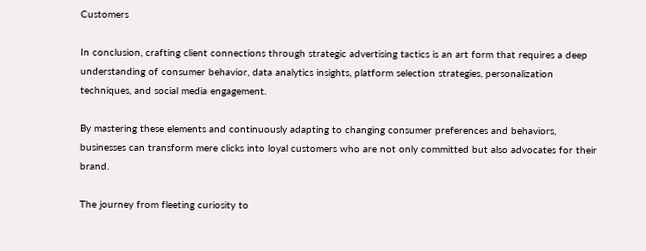Customers

In conclusion, crafting client connections through strategic advertising tactics is an art form that requires a deep understanding of consumer behavior, data analytics insights, platform selection strategies, personalization techniques, and social media engagement.

By mastering these elements and continuously adapting to changing consumer preferences and behaviors, businesses can transform mere clicks into loyal customers who are not only committed but also advocates for their brand.

The journey from fleeting curiosity to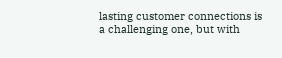lasting customer connections is a challenging one, but with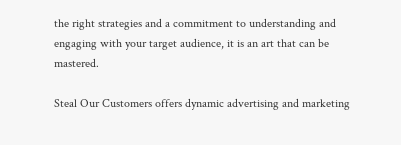the right strategies and a commitment to understanding and engaging with your target audience, it is an art that can be mastered.

Steal Our Customers offers dynamic advertising and marketing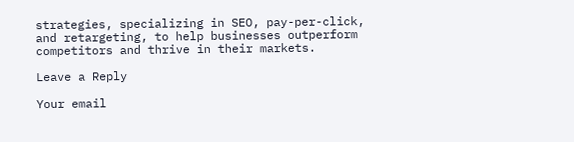strategies, specializing in SEO, pay-per-click, and retargeting, to help businesses outperform competitors and thrive in their markets.

Leave a Reply

Your email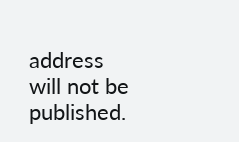address will not be published.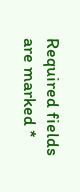Required fields are marked *